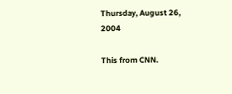Thursday, August 26, 2004

This from CNN.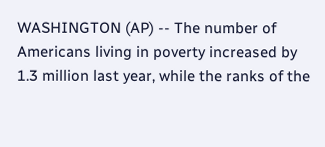WASHINGTON (AP) -- The number of Americans living in poverty increased by 1.3 million last year, while the ranks of the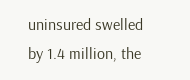uninsured swelled by 1.4 million, the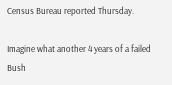Census Bureau reported Thursday.

Imagine what another 4 years of a failed Bush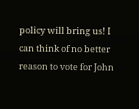policy will bring us! I can think of no better reason to vote for John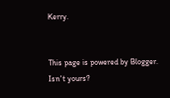Kerry.


This page is powered by Blogger. Isn't yours?